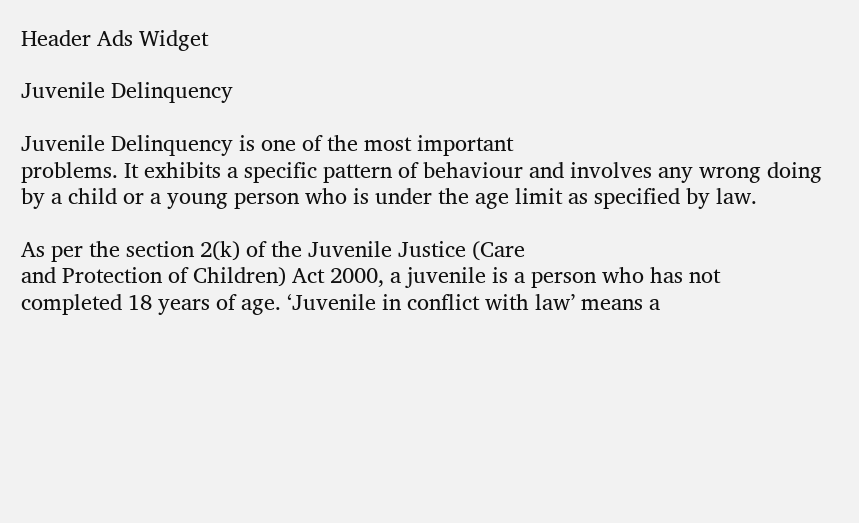Header Ads Widget

Juvenile Delinquency

Juvenile Delinquency is one of the most important
problems. It exhibits a specific pattern of behaviour and involves any wrong doing
by a child or a young person who is under the age limit as specified by law.

As per the section 2(k) of the Juvenile Justice (Care
and Protection of Children) Act 2000, a juvenile is a person who has not
completed 18 years of age. ‘Juvenile in conflict with law’ means a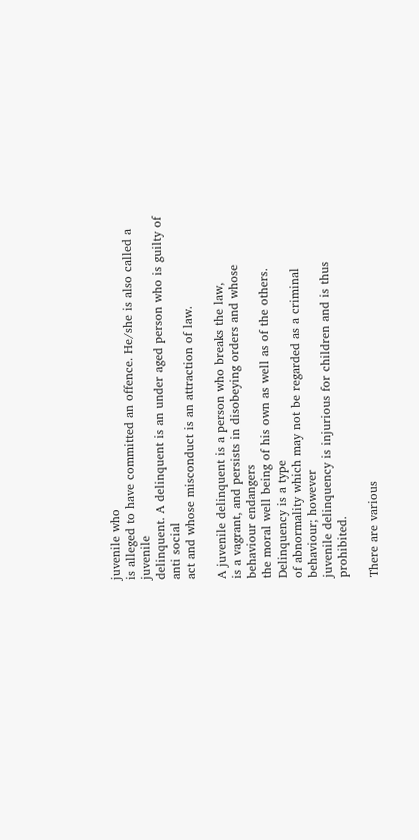juvenile who
is alleged to have committed an offence. He/she is also called a juvenile
delinquent. A delinquent is an under aged person who is guilty of anti social
act and whose misconduct is an attraction of law.

A juvenile delinquent is a person who breaks the law,
is a vagrant, and persists in disobeying orders and whose behaviour endangers
the moral well being of his own as well as of the others. Delinquency is a type
of abnormality which may not be regarded as a criminal behaviour; however
juvenile delinquency is injurious for children and is thus prohibited.

There are various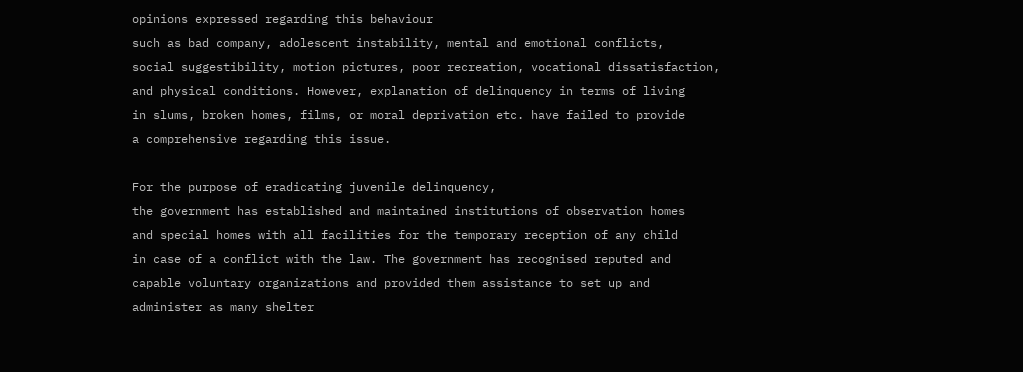opinions expressed regarding this behaviour
such as bad company, adolescent instability, mental and emotional conflicts,
social suggestibility, motion pictures, poor recreation, vocational dissatisfaction,
and physical conditions. However, explanation of delinquency in terms of living
in slums, broken homes, films, or moral deprivation etc. have failed to provide
a comprehensive regarding this issue.

For the purpose of eradicating juvenile delinquency,
the government has established and maintained institutions of observation homes
and special homes with all facilities for the temporary reception of any child
in case of a conflict with the law. The government has recognised reputed and
capable voluntary organizations and provided them assistance to set up and
administer as many shelter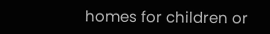homes for children or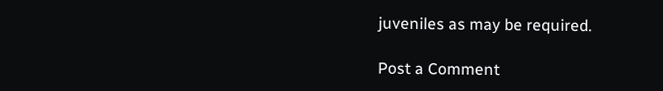juveniles as may be required.

Post a Comment